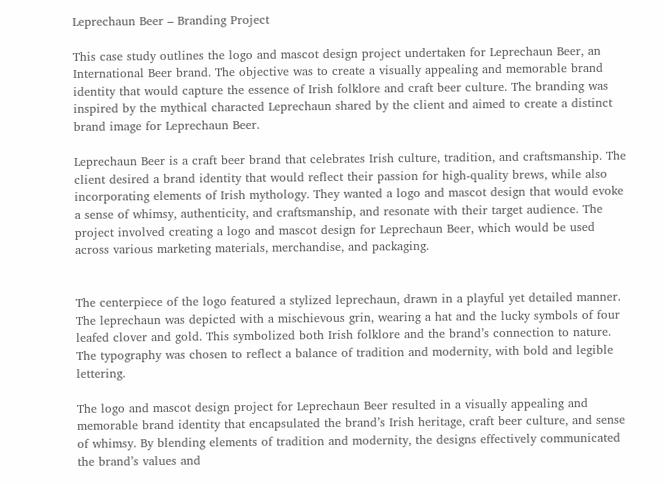Leprechaun Beer – Branding Project

This case study outlines the logo and mascot design project undertaken for Leprechaun Beer, an International Beer brand. The objective was to create a visually appealing and memorable brand identity that would capture the essence of Irish folklore and craft beer culture. The branding was inspired by the mythical characted Leprechaun shared by the client and aimed to create a distinct brand image for Leprechaun Beer.

Leprechaun Beer is a craft beer brand that celebrates Irish culture, tradition, and craftsmanship. The client desired a brand identity that would reflect their passion for high-quality brews, while also incorporating elements of Irish mythology. They wanted a logo and mascot design that would evoke a sense of whimsy, authenticity, and craftsmanship, and resonate with their target audience. The project involved creating a logo and mascot design for Leprechaun Beer, which would be used across various marketing materials, merchandise, and packaging.


The centerpiece of the logo featured a stylized leprechaun, drawn in a playful yet detailed manner. The leprechaun was depicted with a mischievous grin, wearing a hat and the lucky symbols of four leafed clover and gold. This symbolized both Irish folklore and the brand’s connection to nature. The typography was chosen to reflect a balance of tradition and modernity, with bold and legible lettering.

The logo and mascot design project for Leprechaun Beer resulted in a visually appealing and memorable brand identity that encapsulated the brand’s Irish heritage, craft beer culture, and sense of whimsy. By blending elements of tradition and modernity, the designs effectively communicated the brand’s values and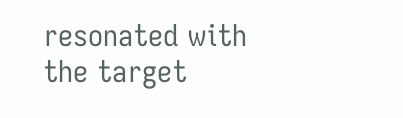resonated with the target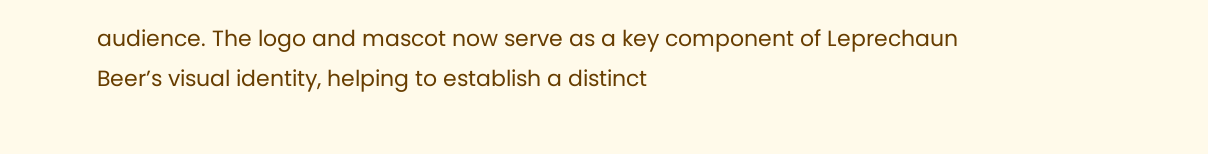audience. The logo and mascot now serve as a key component of Leprechaun Beer’s visual identity, helping to establish a distinct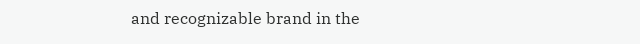and recognizable brand in the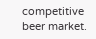competitive beer market.